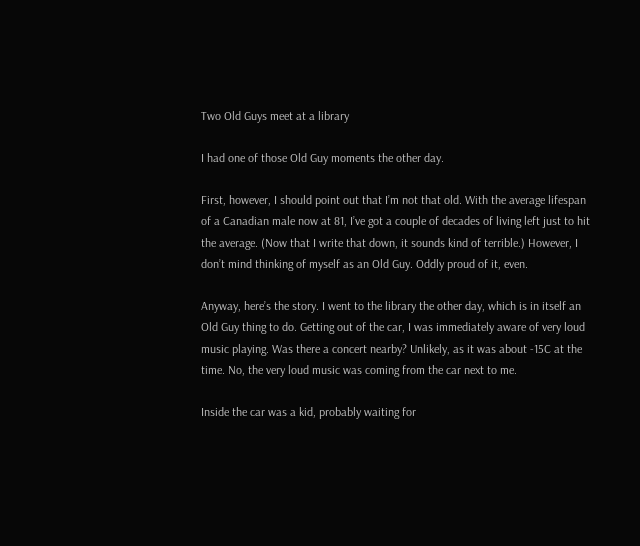Two Old Guys meet at a library

I had one of those Old Guy moments the other day.

First, however, I should point out that I’m not that old. With the average lifespan of a Canadian male now at 81, I’ve got a couple of decades of living left just to hit the average. (Now that I write that down, it sounds kind of terrible.) However, I don’t mind thinking of myself as an Old Guy. Oddly proud of it, even.

Anyway, here’s the story. I went to the library the other day, which is in itself an Old Guy thing to do. Getting out of the car, I was immediately aware of very loud music playing. Was there a concert nearby? Unlikely, as it was about -15C at the time. No, the very loud music was coming from the car next to me.

Inside the car was a kid, probably waiting for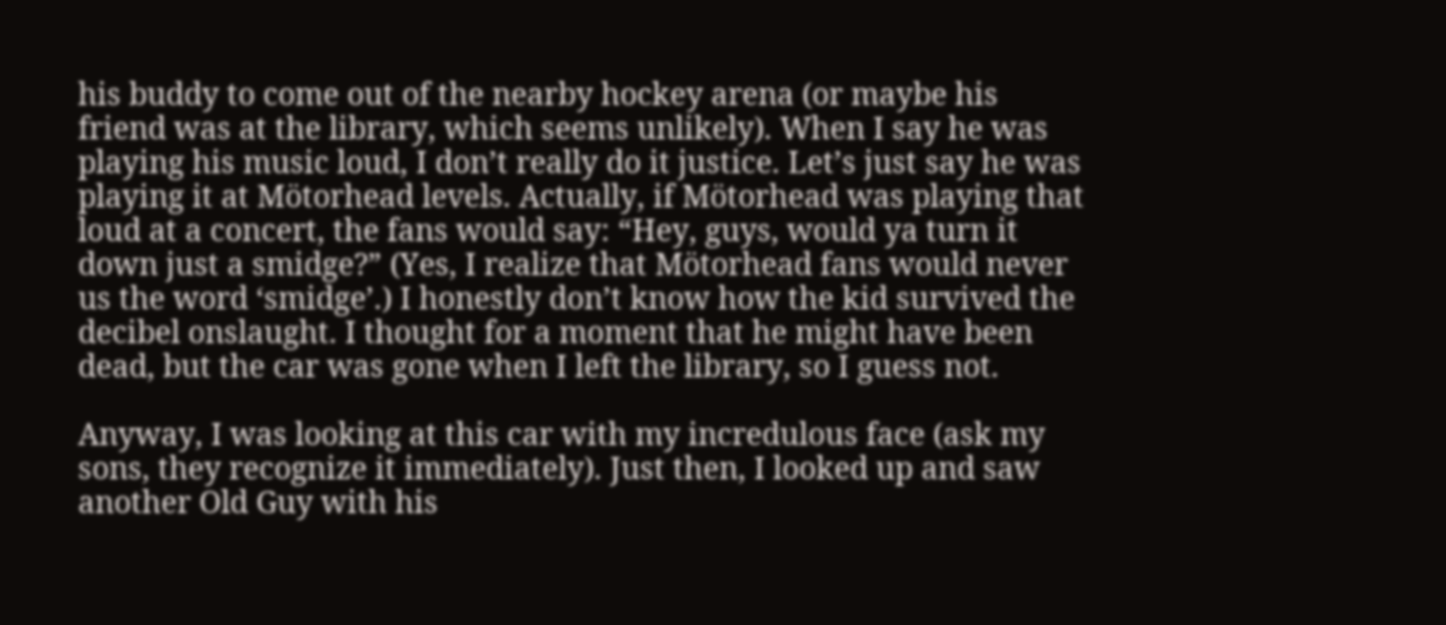his buddy to come out of the nearby hockey arena (or maybe his friend was at the library, which seems unlikely). When I say he was playing his music loud, I don’t really do it justice. Let’s just say he was playing it at Mötorhead levels. Actually, if Mötorhead was playing that loud at a concert, the fans would say: “Hey, guys, would ya turn it down just a smidge?” (Yes, I realize that Mötorhead fans would never us the word ‘smidge’.) I honestly don’t know how the kid survived the decibel onslaught. I thought for a moment that he might have been dead, but the car was gone when I left the library, so I guess not.

Anyway, I was looking at this car with my incredulous face (ask my sons, they recognize it immediately). Just then, I looked up and saw another Old Guy with his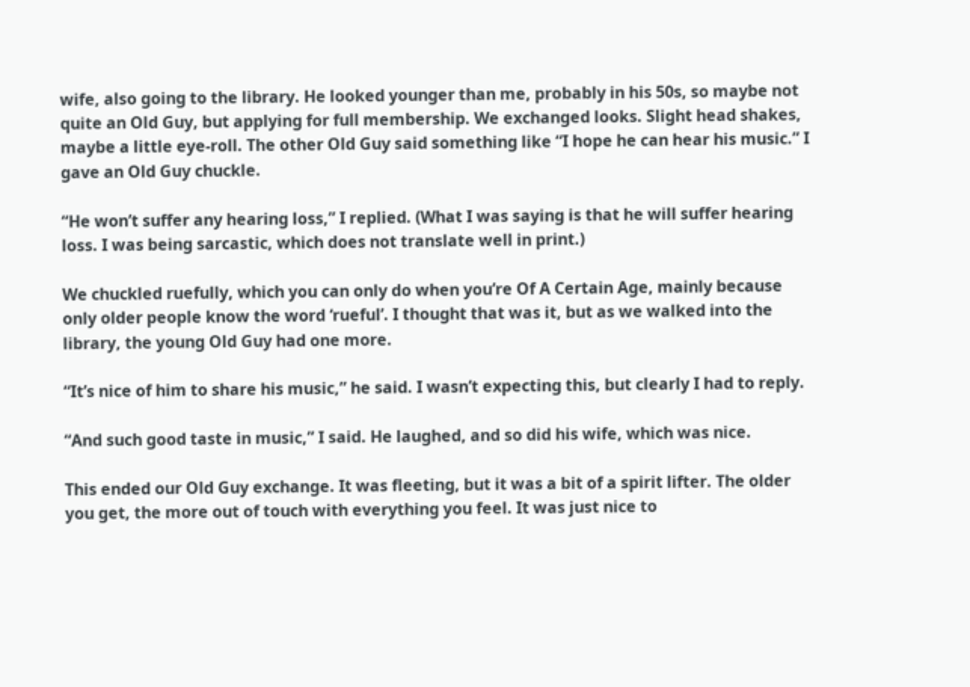wife, also going to the library. He looked younger than me, probably in his 50s, so maybe not quite an Old Guy, but applying for full membership. We exchanged looks. Slight head shakes, maybe a little eye-roll. The other Old Guy said something like “I hope he can hear his music.” I gave an Old Guy chuckle.

“He won’t suffer any hearing loss,” I replied. (What I was saying is that he will suffer hearing loss. I was being sarcastic, which does not translate well in print.)

We chuckled ruefully, which you can only do when you’re Of A Certain Age, mainly because only older people know the word ‘rueful’. I thought that was it, but as we walked into the library, the young Old Guy had one more.

“It’s nice of him to share his music,” he said. I wasn’t expecting this, but clearly I had to reply.

“And such good taste in music,” I said. He laughed, and so did his wife, which was nice.

This ended our Old Guy exchange. It was fleeting, but it was a bit of a spirit lifter. The older you get, the more out of touch with everything you feel. It was just nice to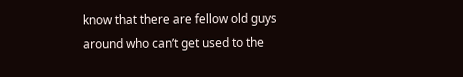know that there are fellow old guys around who can’t get used to the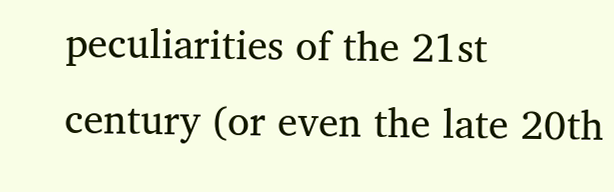peculiarities of the 21st century (or even the late 20th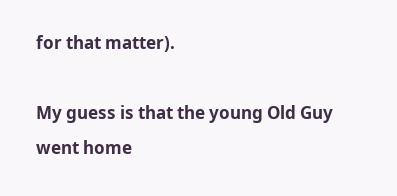for that matter).

My guess is that the young Old Guy went home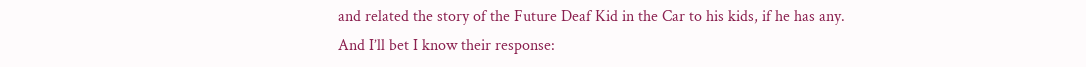and related the story of the Future Deaf Kid in the Car to his kids, if he has any. And I’ll bet I know their response: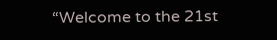“Welcome to the 21st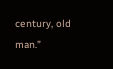century, old man.”